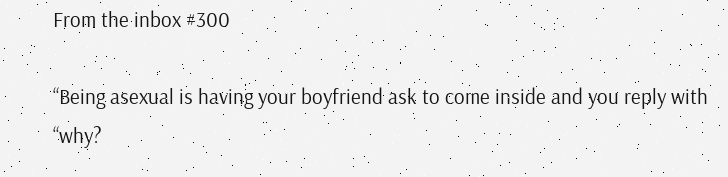From the inbox #300

“Being asexual is having your boyfriend ask to come inside and you reply with “why?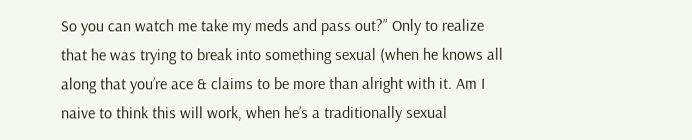So you can watch me take my meds and pass out?” Only to realize that he was trying to break into something sexual (when he knows all along that you’re ace & claims to be more than alright with it. Am I naive to think this will work, when he’s a traditionally sexual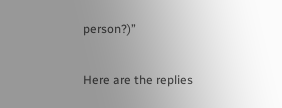person?)”

Here are the replies